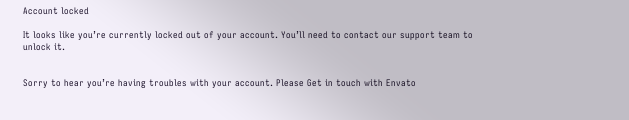Account locked

It looks like you’re currently locked out of your account. You’ll need to contact our support team to unlock it.


Sorry to hear you’re having troubles with your account. Please Get in touch with Envato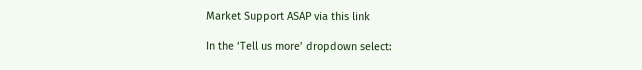Market Support ASAP via this link

In the ‘Tell us more’ dropdown select: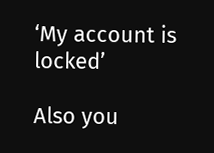‘My account is locked’

Also you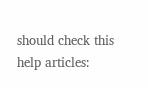should check this help articles: